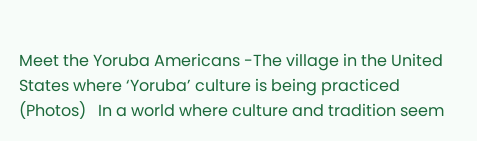Meet the Yoruba Americans -The village in the United States where ‘Yoruba’ culture is being practiced (Photos)   In a world where culture and tradition seem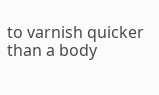to varnish quicker than a body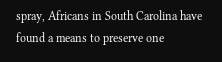spray, Africans in South Carolina have found a means to preserve one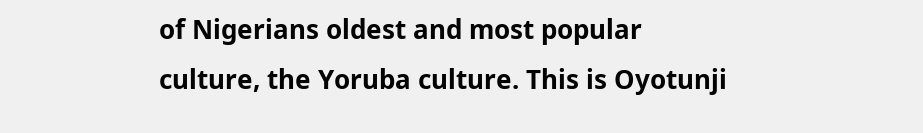of Nigerians oldest and most popular culture, the Yoruba culture. This is Oyotunji